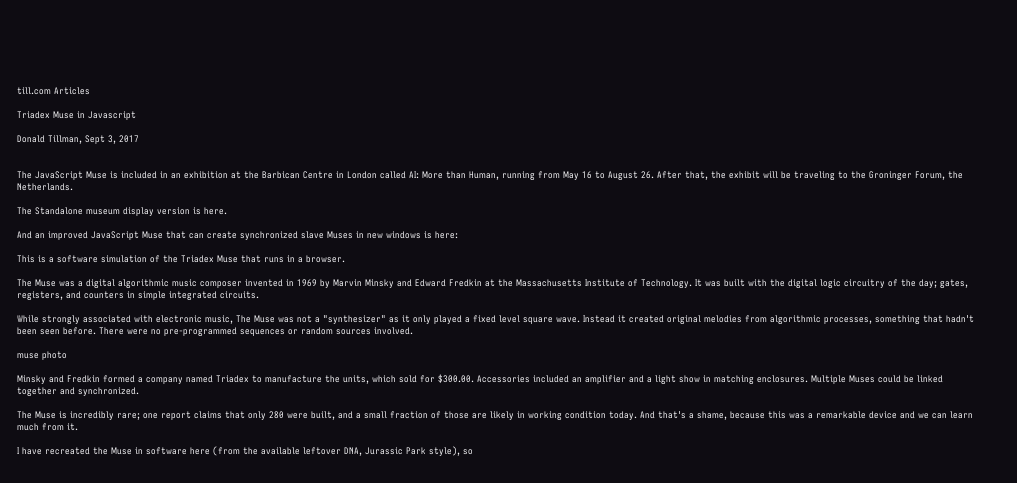till.com Articles

Triadex Muse in Javascript

Donald Tillman, Sept 3, 2017


The JavaScript Muse is included in an exhibition at the Barbican Centre in London called AI: More than Human, running from May 16 to August 26. After that, the exhibit will be traveling to the Groninger Forum, the Netherlands.

The Standalone museum display version is here.

And an improved JavaScript Muse that can create synchronized slave Muses in new windows is here:

This is a software simulation of the Triadex Muse that runs in a browser.

The Muse was a digital algorithmic music composer invented in 1969 by Marvin Minsky and Edward Fredkin at the Massachusetts Institute of Technology. It was built with the digital logic circuitry of the day; gates, registers, and counters in simple integrated circuits.

While strongly associated with electronic music, The Muse was not a "synthesizer" as it only played a fixed level square wave. Instead it created original melodies from algorithmic processes, something that hadn't been seen before. There were no pre-programmed sequences or random sources involved.

muse photo

Minsky and Fredkin formed a company named Triadex to manufacture the units, which sold for $300.00. Accessories included an amplifier and a light show in matching enclosures. Multiple Muses could be linked together and synchronized.

The Muse is incredibly rare; one report claims that only 280 were built, and a small fraction of those are likely in working condition today. And that's a shame, because this was a remarkable device and we can learn much from it.

I have recreated the Muse in software here (from the available leftover DNA, Jurassic Park style), so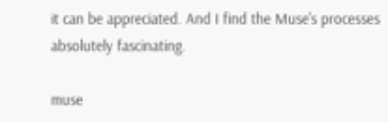it can be appreciated. And I find the Muse's processes absolutely fascinating.

muse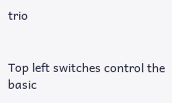trio


Top left switches control the basic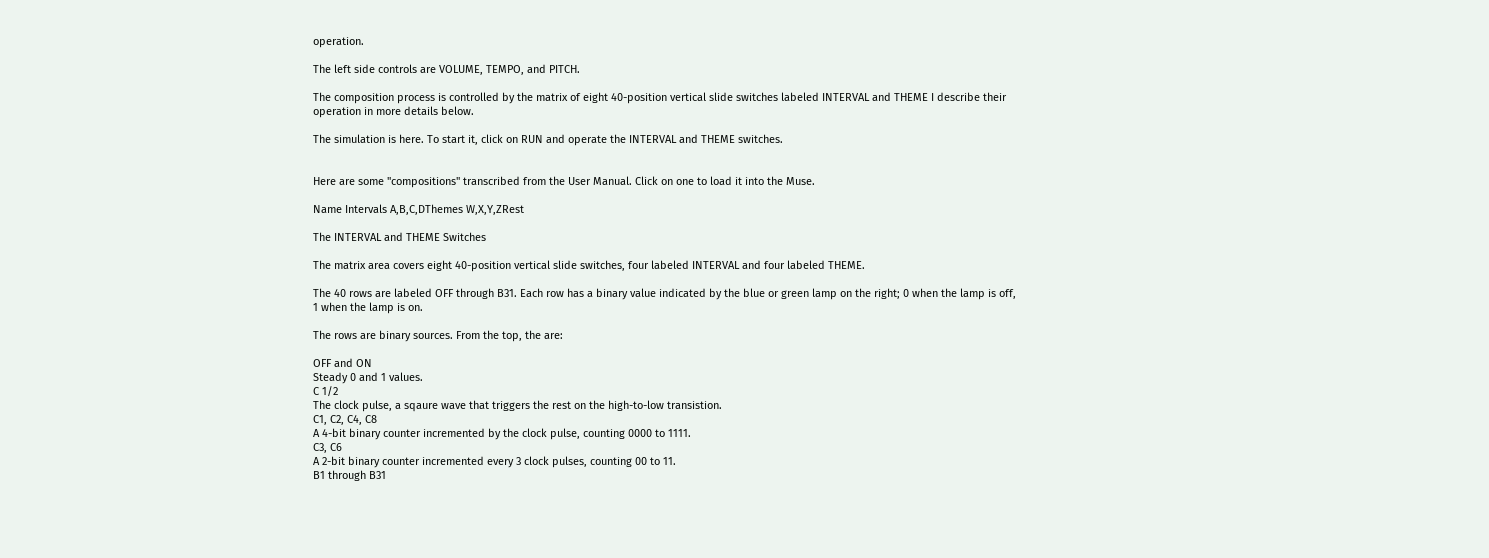operation.

The left side controls are VOLUME, TEMPO, and PITCH.

The composition process is controlled by the matrix of eight 40-position vertical slide switches labeled INTERVAL and THEME I describe their operation in more details below.

The simulation is here. To start it, click on RUN and operate the INTERVAL and THEME switches.


Here are some "compositions" transcribed from the User Manual. Click on one to load it into the Muse.

Name Intervals A,B,C,DThemes W,X,Y,ZRest

The INTERVAL and THEME Switches

The matrix area covers eight 40-position vertical slide switches, four labeled INTERVAL and four labeled THEME.

The 40 rows are labeled OFF through B31. Each row has a binary value indicated by the blue or green lamp on the right; 0 when the lamp is off, 1 when the lamp is on.

The rows are binary sources. From the top, the are:

OFF and ON
Steady 0 and 1 values.
C 1/2
The clock pulse, a sqaure wave that triggers the rest on the high-to-low transistion.
C1, C2, C4, C8
A 4-bit binary counter incremented by the clock pulse, counting 0000 to 1111.
C3, C6
A 2-bit binary counter incremented every 3 clock pulses, counting 00 to 11.
B1 through B31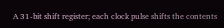A 31-bit shift register; each clock pulse shifts the contents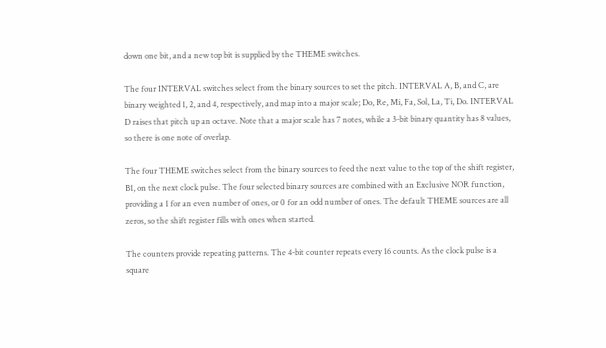down one bit, and a new top bit is supplied by the THEME switches.

The four INTERVAL switches select from the binary sources to set the pitch. INTERVAL A, B, and C, are binary weighted 1, 2, and 4, respectively, and map into a major scale; Do, Re, Mi, Fa, Sol, La, Ti, Do. INTERVAL D raises that pitch up an octave. Note that a major scale has 7 notes, while a 3-bit binary quantity has 8 values, so there is one note of overlap.

The four THEME switches select from the binary sources to feed the next value to the top of the shift register, B1, on the next clock pulse. The four selected binary sources are combined with an Exclusive NOR function, providing a 1 for an even number of ones, or 0 for an odd number of ones. The default THEME sources are all zeros, so the shift register fills with ones when started.

The counters provide repeating patterns. The 4-bit counter repeats every 16 counts. As the clock pulse is a square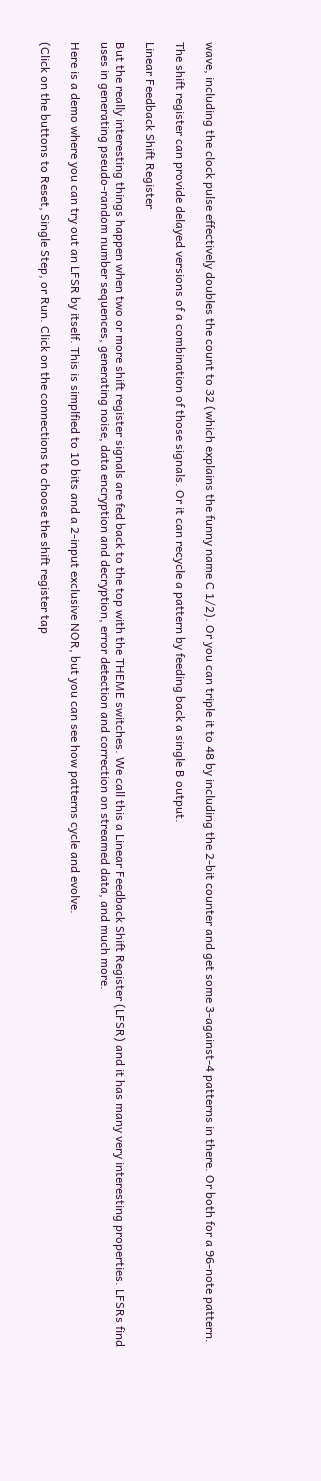wave, including the clock pulse effectively doubles the count to 32 (which explains the funny name C 1/2). Or you can triple it to 48 by including the 2-bit counter and get some 3-against-4 patterns in there. Or both for a 96-note pattern.

The shift register can provide delayed versions of a combination of those signals. Or it can recycle a pattern by feeding back a single B output.

Linear Feedback Shift Register

But the really interesting things happen when two or more shift register signals are fed back to the top with the THEME switches. We call this a Linear Feedback Shift Register (LFSR) and it has many very interesting properties. LFSRs find uses in generating pseudo-random number sequences, generating noise, data encryption and decryption, error detection and correction on streamed data, and much more.

Here is a demo where you can try out an LFSR by itself. This is simplfied to 10 bits and a 2-input exclusive NOR, but you can see how patterns cycle and evolve.

(Click on the buttons to Reset, Single Step, or Run. Click on the connections to choose the shift register tap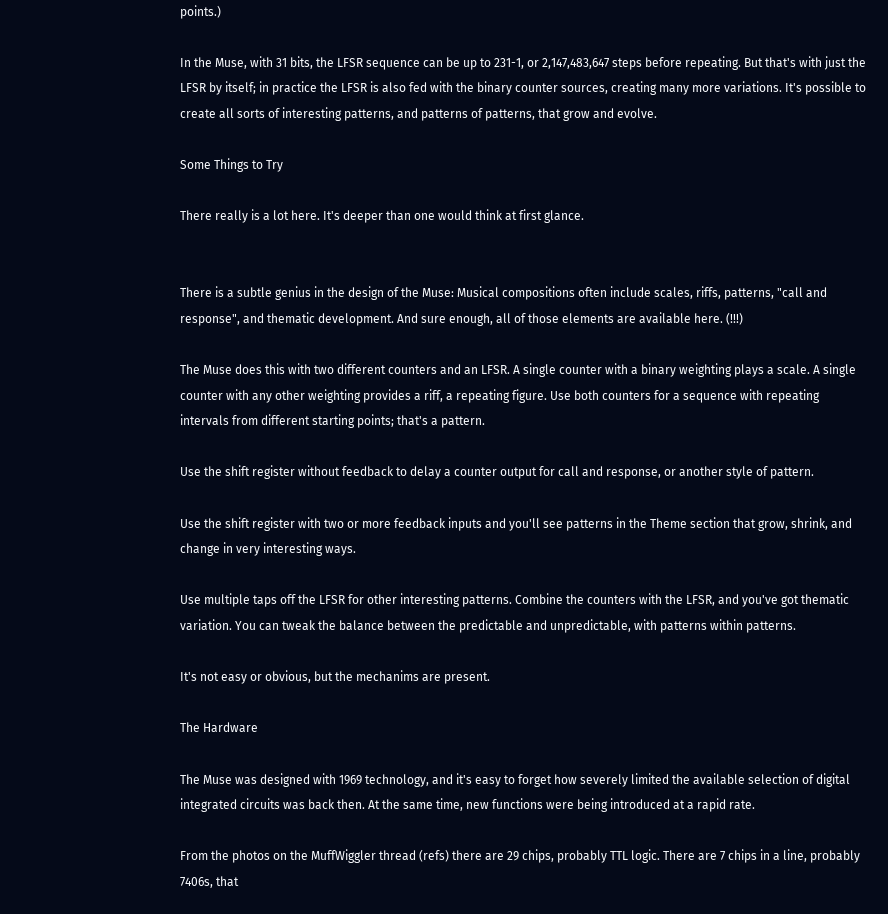points.)

In the Muse, with 31 bits, the LFSR sequence can be up to 231-1, or 2,147,483,647 steps before repeating. But that's with just the LFSR by itself; in practice the LFSR is also fed with the binary counter sources, creating many more variations. It's possible to create all sorts of interesting patterns, and patterns of patterns, that grow and evolve.

Some Things to Try

There really is a lot here. It's deeper than one would think at first glance.


There is a subtle genius in the design of the Muse: Musical compositions often include scales, riffs, patterns, "call and response", and thematic development. And sure enough, all of those elements are available here. (!!!)

The Muse does this with two different counters and an LFSR. A single counter with a binary weighting plays a scale. A single counter with any other weighting provides a riff, a repeating figure. Use both counters for a sequence with repeating intervals from different starting points; that's a pattern.

Use the shift register without feedback to delay a counter output for call and response, or another style of pattern.

Use the shift register with two or more feedback inputs and you'll see patterns in the Theme section that grow, shrink, and change in very interesting ways.

Use multiple taps off the LFSR for other interesting patterns. Combine the counters with the LFSR, and you've got thematic variation. You can tweak the balance between the predictable and unpredictable, with patterns within patterns.

It's not easy or obvious, but the mechanims are present.

The Hardware

The Muse was designed with 1969 technology, and it's easy to forget how severely limited the available selection of digital integrated circuits was back then. At the same time, new functions were being introduced at a rapid rate.

From the photos on the MuffWiggler thread (refs) there are 29 chips, probably TTL logic. There are 7 chips in a line, probably 7406s, that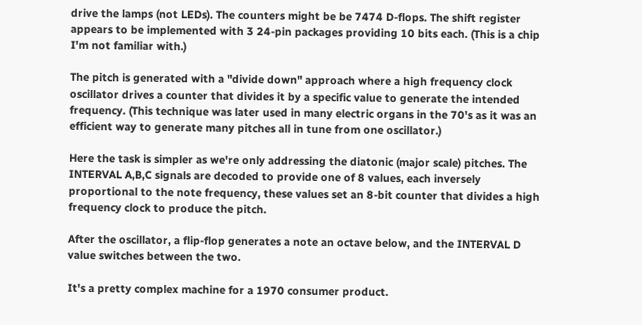drive the lamps (not LEDs). The counters might be be 7474 D-flops. The shift register appears to be implemented with 3 24-pin packages providing 10 bits each. (This is a chip I'm not familiar with.)

The pitch is generated with a "divide down" approach where a high frequency clock oscillator drives a counter that divides it by a specific value to generate the intended frequency. (This technique was later used in many electric organs in the 70's as it was an efficient way to generate many pitches all in tune from one oscillator.)

Here the task is simpler as we're only addressing the diatonic (major scale) pitches. The INTERVAL A,B,C signals are decoded to provide one of 8 values, each inversely proportional to the note frequency, these values set an 8-bit counter that divides a high frequency clock to produce the pitch.

After the oscillator, a flip-flop generates a note an octave below, and the INTERVAL D value switches between the two.

It's a pretty complex machine for a 1970 consumer product.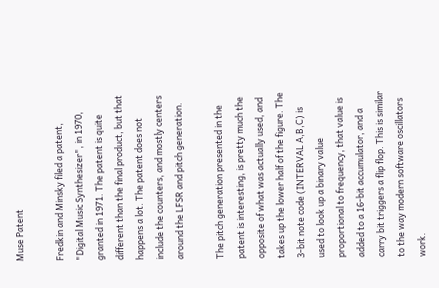Muse Patent

Fredkin and Minsky filed a patent, "Digital Music Synthesizer", in 1970, granted in 1971. The patent is quite different than the final product, but that happens a lot. The patent does not include the counters, and mostly centers around the LFSR and pitch generation.

The pitch generation presented in the patent is interesting, is pretty much the opposite of what was actually used, and takes up the lower half of the figure. The 3-bit note code (INTERVAL A,B,C) is used to look up a binary value proportional to frequency, that value is added to a 16-bit accumulator, and a carry bit triggers a flip flop. This is similar to the way modern software oscillators work.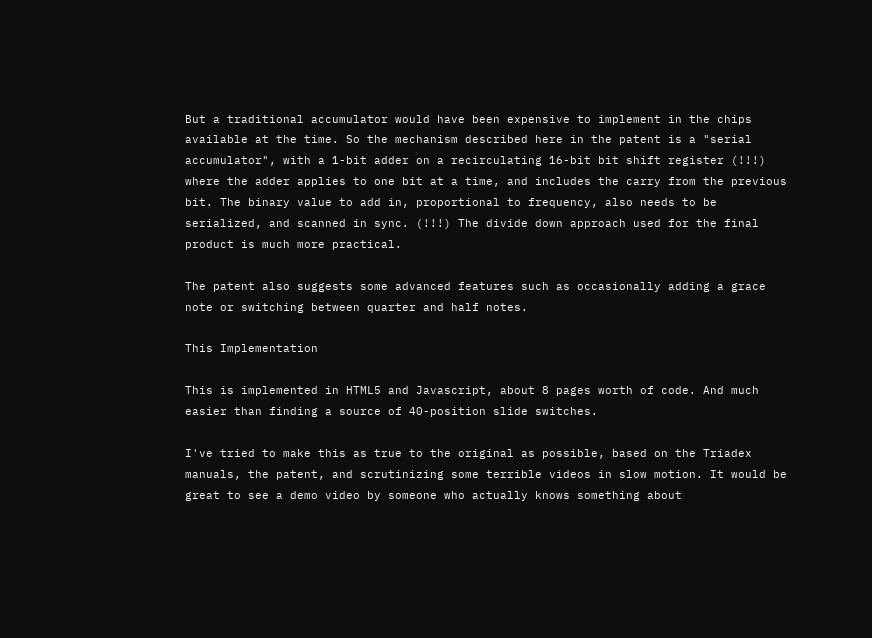But a traditional accumulator would have been expensive to implement in the chips available at the time. So the mechanism described here in the patent is a "serial accumulator", with a 1-bit adder on a recirculating 16-bit bit shift register (!!!) where the adder applies to one bit at a time, and includes the carry from the previous bit. The binary value to add in, proportional to frequency, also needs to be serialized, and scanned in sync. (!!!) The divide down approach used for the final product is much more practical.

The patent also suggests some advanced features such as occasionally adding a grace note or switching between quarter and half notes.

This Implementation

This is implemented in HTML5 and Javascript, about 8 pages worth of code. And much easier than finding a source of 40-position slide switches.

I've tried to make this as true to the original as possible, based on the Triadex manuals, the patent, and scrutinizing some terrible videos in slow motion. It would be great to see a demo video by someone who actually knows something about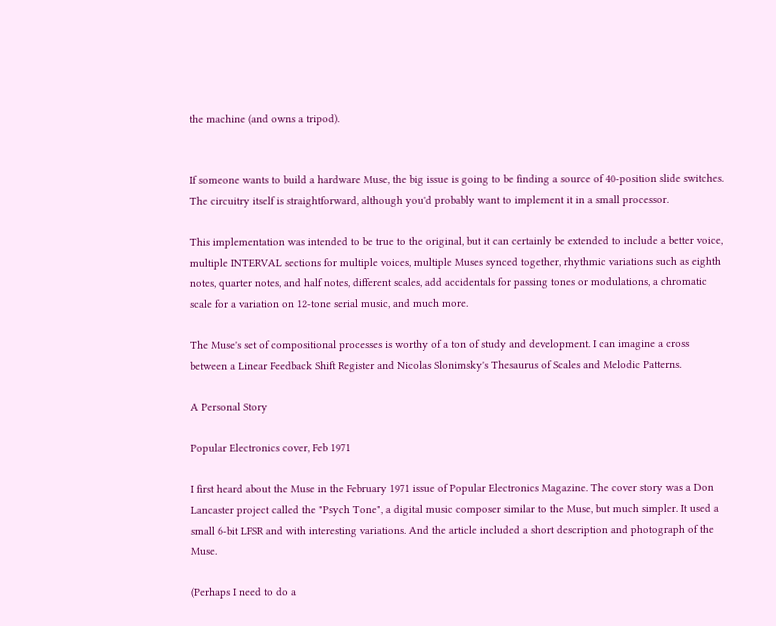the machine (and owns a tripod).


If someone wants to build a hardware Muse, the big issue is going to be finding a source of 40-position slide switches. The circuitry itself is straightforward, although you'd probably want to implement it in a small processor.

This implementation was intended to be true to the original, but it can certainly be extended to include a better voice, multiple INTERVAL sections for multiple voices, multiple Muses synced together, rhythmic variations such as eighth notes, quarter notes, and half notes, different scales, add accidentals for passing tones or modulations, a chromatic scale for a variation on 12-tone serial music, and much more.

The Muse's set of compositional processes is worthy of a ton of study and development. I can imagine a cross between a Linear Feedback Shift Register and Nicolas Slonimsky's Thesaurus of Scales and Melodic Patterns.

A Personal Story

Popular Electronics cover, Feb 1971

I first heard about the Muse in the February 1971 issue of Popular Electronics Magazine. The cover story was a Don Lancaster project called the "Psych Tone", a digital music composer similar to the Muse, but much simpler. It used a small 6-bit LFSR and with interesting variations. And the article included a short description and photograph of the Muse.

(Perhaps I need to do a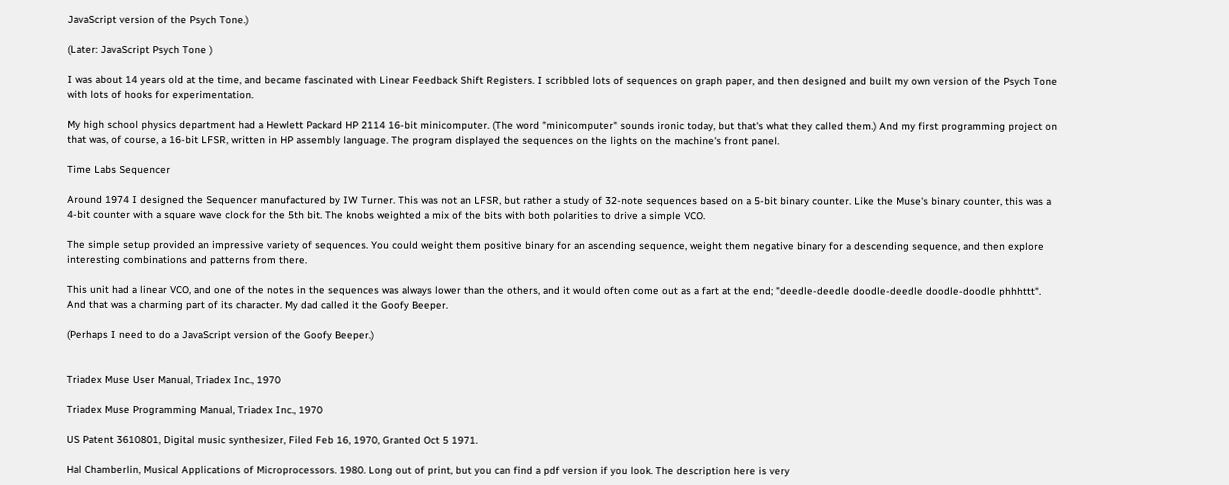JavaScript version of the Psych Tone.)

(Later: JavaScript Psych Tone )

I was about 14 years old at the time, and became fascinated with Linear Feedback Shift Registers. I scribbled lots of sequences on graph paper, and then designed and built my own version of the Psych Tone with lots of hooks for experimentation.

My high school physics department had a Hewlett Packard HP 2114 16-bit minicomputer. (The word "minicomputer" sounds ironic today, but that's what they called them.) And my first programming project on that was, of course, a 16-bit LFSR, written in HP assembly language. The program displayed the sequences on the lights on the machine's front panel.

Time Labs Sequencer

Around 1974 I designed the Sequencer manufactured by IW Turner. This was not an LFSR, but rather a study of 32-note sequences based on a 5-bit binary counter. Like the Muse's binary counter, this was a 4-bit counter with a square wave clock for the 5th bit. The knobs weighted a mix of the bits with both polarities to drive a simple VCO.

The simple setup provided an impressive variety of sequences. You could weight them positive binary for an ascending sequence, weight them negative binary for a descending sequence, and then explore interesting combinations and patterns from there.

This unit had a linear VCO, and one of the notes in the sequences was always lower than the others, and it would often come out as a fart at the end; "deedle-deedle doodle-deedle doodle-doodle phhhttt". And that was a charming part of its character. My dad called it the Goofy Beeper.

(Perhaps I need to do a JavaScript version of the Goofy Beeper.)


Triadex Muse User Manual, Triadex Inc., 1970

Triadex Muse Programming Manual, Triadex Inc., 1970

US Patent 3610801, Digital music synthesizer, Filed Feb 16, 1970, Granted Oct 5 1971.

Hal Chamberlin, Musical Applications of Microprocessors. 1980. Long out of print, but you can find a pdf version if you look. The description here is very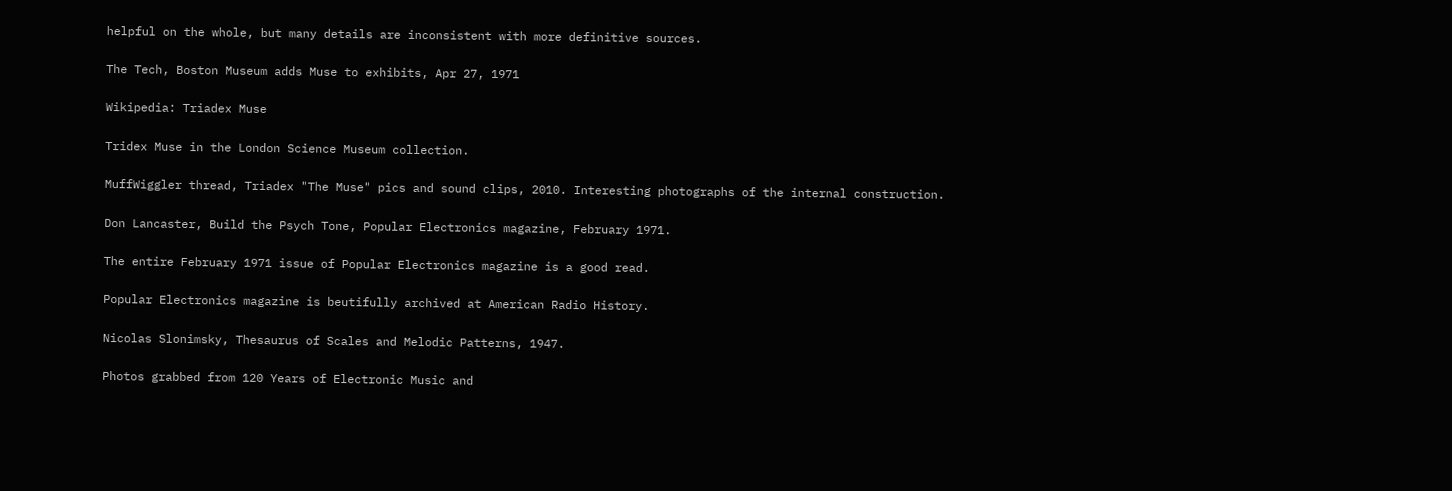helpful on the whole, but many details are inconsistent with more definitive sources.

The Tech, Boston Museum adds Muse to exhibits, Apr 27, 1971

Wikipedia: Triadex Muse

Tridex Muse in the London Science Museum collection.

MuffWiggler thread, Triadex "The Muse" pics and sound clips, 2010. Interesting photographs of the internal construction.

Don Lancaster, Build the Psych Tone, Popular Electronics magazine, February 1971.

The entire February 1971 issue of Popular Electronics magazine is a good read.

Popular Electronics magazine is beutifully archived at American Radio History.

Nicolas Slonimsky, Thesaurus of Scales and Melodic Patterns, 1947.

Photos grabbed from 120 Years of Electronic Music and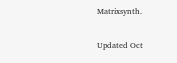Matrixsynth.

Updated Oct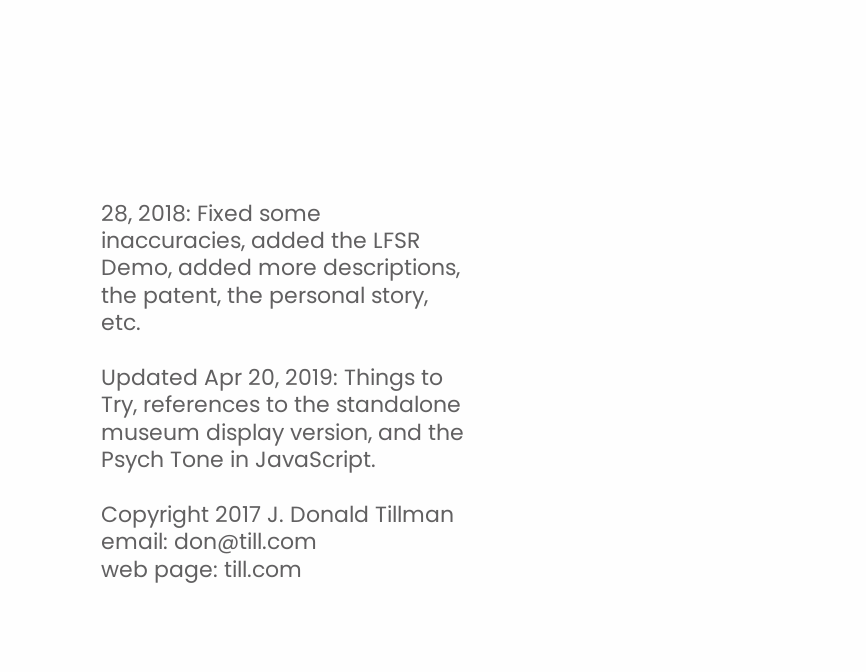28, 2018: Fixed some inaccuracies, added the LFSR Demo, added more descriptions, the patent, the personal story, etc.

Updated Apr 20, 2019: Things to Try, references to the standalone museum display version, and the Psych Tone in JavaScript.

Copyright 2017 J. Donald Tillman
email: don@till.com
web page: till.com